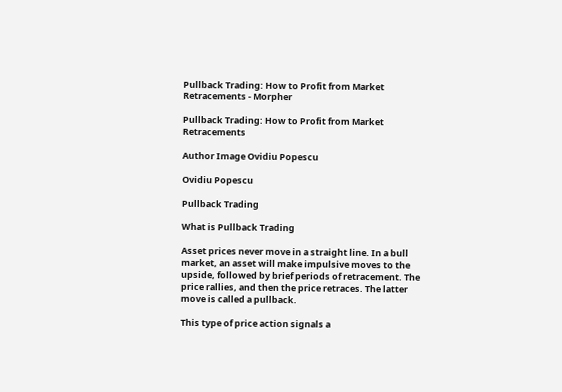Pullback Trading: How to Profit from Market Retracements - Morpher

Pullback Trading: How to Profit from Market Retracements

Author Image Ovidiu Popescu

Ovidiu Popescu

Pullback Trading

What is Pullback Trading

Asset prices never move in a straight line. In a bull market, an asset will make impulsive moves to the upside, followed by brief periods of retracement. The price rallies, and then the price retraces. The latter move is called a pullback.

This type of price action signals a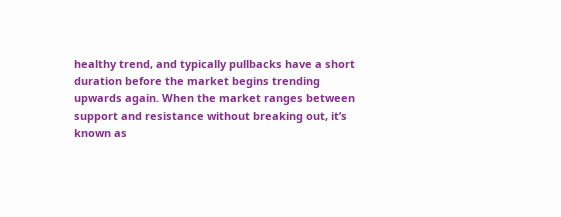healthy trend, and typically pullbacks have a short duration before the market begins trending upwards again. When the market ranges between support and resistance without breaking out, it’s known as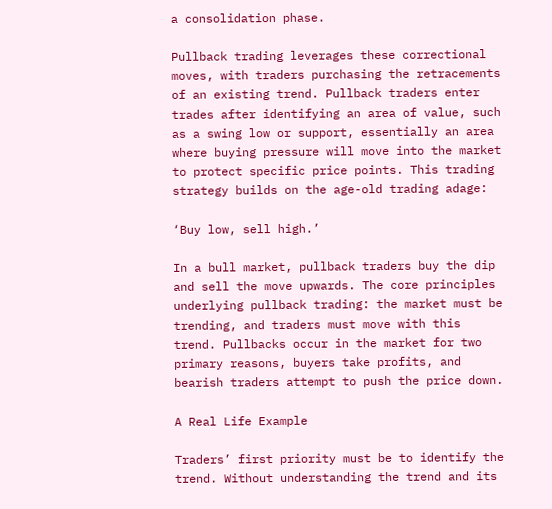a consolidation phase.

Pullback trading leverages these correctional moves, with traders purchasing the retracements of an existing trend. Pullback traders enter trades after identifying an area of value, such as a swing low or support, essentially an area where buying pressure will move into the market to protect specific price points. This trading strategy builds on the age-old trading adage:

‘Buy low, sell high.’

In a bull market, pullback traders buy the dip and sell the move upwards. The core principles underlying pullback trading: the market must be trending, and traders must move with this trend. Pullbacks occur in the market for two primary reasons, buyers take profits, and bearish traders attempt to push the price down.

A Real Life Example

Traders’ first priority must be to identify the trend. Without understanding the trend and its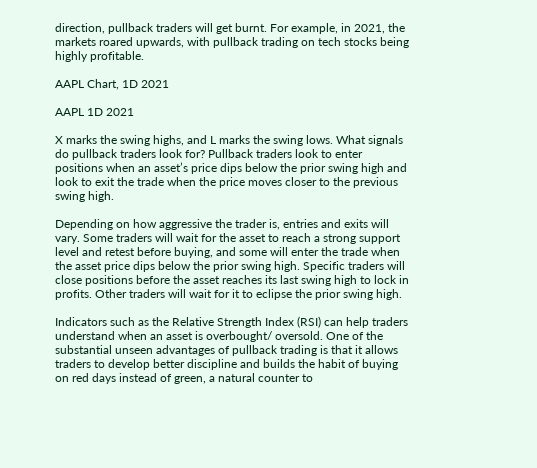direction, pullback traders will get burnt. For example, in 2021, the markets roared upwards, with pullback trading on tech stocks being highly profitable.

AAPL Chart, 1D 2021

AAPL 1D 2021

X marks the swing highs, and L marks the swing lows. What signals do pullback traders look for? Pullback traders look to enter positions when an asset’s price dips below the prior swing high and look to exit the trade when the price moves closer to the previous swing high.

Depending on how aggressive the trader is, entries and exits will vary. Some traders will wait for the asset to reach a strong support level and retest before buying, and some will enter the trade when the asset price dips below the prior swing high. Specific traders will close positions before the asset reaches its last swing high to lock in profits. Other traders will wait for it to eclipse the prior swing high.

Indicators such as the Relative Strength Index (RSI) can help traders understand when an asset is overbought/ oversold. One of the substantial unseen advantages of pullback trading is that it allows traders to develop better discipline and builds the habit of buying on red days instead of green, a natural counter to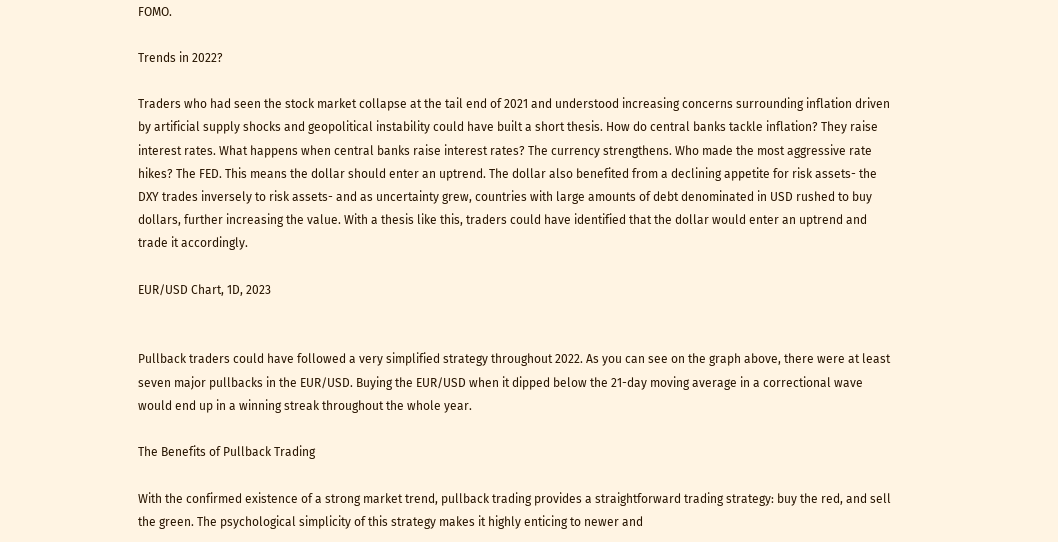FOMO.

Trends in 2022?

Traders who had seen the stock market collapse at the tail end of 2021 and understood increasing concerns surrounding inflation driven by artificial supply shocks and geopolitical instability could have built a short thesis. How do central banks tackle inflation? They raise interest rates. What happens when central banks raise interest rates? The currency strengthens. Who made the most aggressive rate hikes? The FED. This means the dollar should enter an uptrend. The dollar also benefited from a declining appetite for risk assets- the DXY trades inversely to risk assets- and as uncertainty grew, countries with large amounts of debt denominated in USD rushed to buy dollars, further increasing the value. With a thesis like this, traders could have identified that the dollar would enter an uptrend and trade it accordingly.

EUR/USD Chart, 1D, 2023


Pullback traders could have followed a very simplified strategy throughout 2022. As you can see on the graph above, there were at least seven major pullbacks in the EUR/USD. Buying the EUR/USD when it dipped below the 21-day moving average in a correctional wave would end up in a winning streak throughout the whole year.

The Benefits of Pullback Trading

With the confirmed existence of a strong market trend, pullback trading provides a straightforward trading strategy: buy the red, and sell the green. The psychological simplicity of this strategy makes it highly enticing to newer and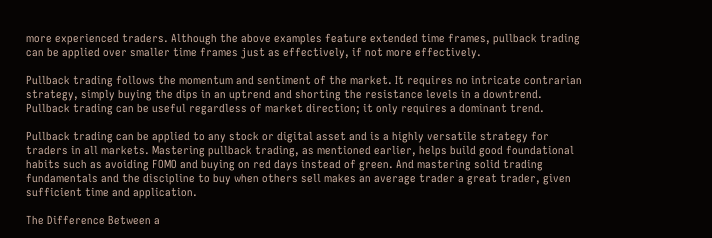more experienced traders. Although the above examples feature extended time frames, pullback trading can be applied over smaller time frames just as effectively, if not more effectively.

Pullback trading follows the momentum and sentiment of the market. It requires no intricate contrarian strategy, simply buying the dips in an uptrend and shorting the resistance levels in a downtrend. Pullback trading can be useful regardless of market direction; it only requires a dominant trend.

Pullback trading can be applied to any stock or digital asset and is a highly versatile strategy for traders in all markets. Mastering pullback trading, as mentioned earlier, helps build good foundational habits such as avoiding FOMO and buying on red days instead of green. And mastering solid trading fundamentals and the discipline to buy when others sell makes an average trader a great trader, given sufficient time and application.

The Difference Between a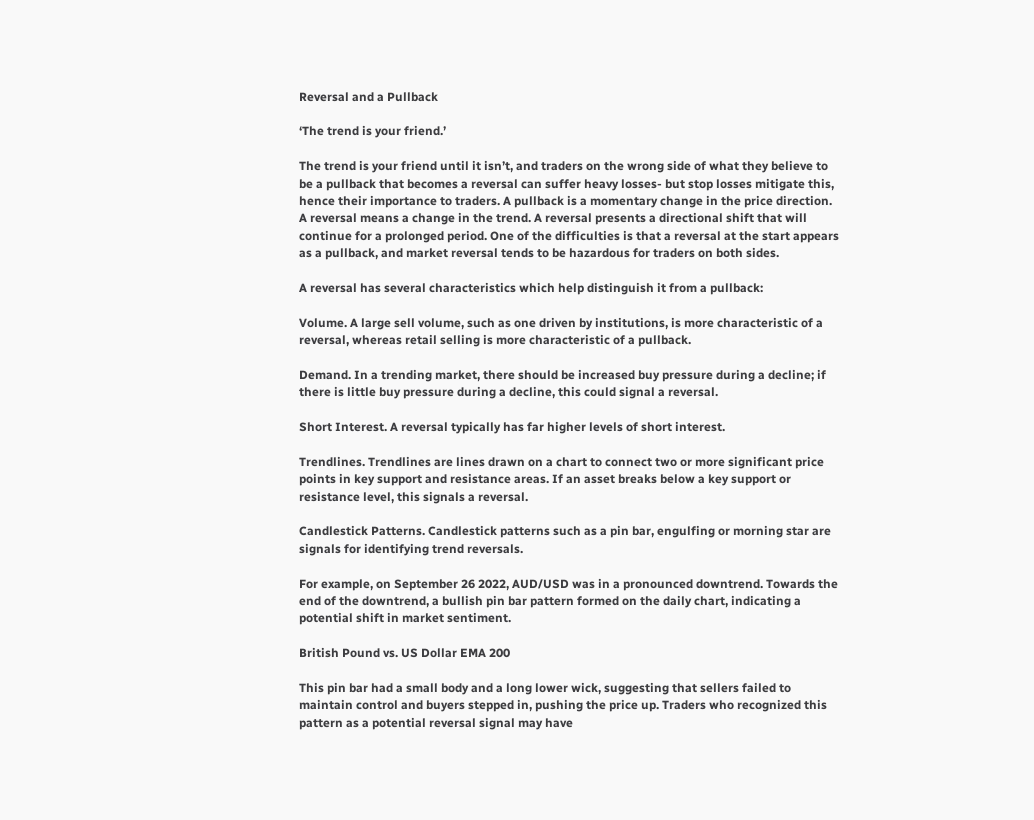Reversal and a Pullback

‘The trend is your friend.’

The trend is your friend until it isn’t, and traders on the wrong side of what they believe to be a pullback that becomes a reversal can suffer heavy losses- but stop losses mitigate this, hence their importance to traders. A pullback is a momentary change in the price direction. A reversal means a change in the trend. A reversal presents a directional shift that will continue for a prolonged period. One of the difficulties is that a reversal at the start appears as a pullback, and market reversal tends to be hazardous for traders on both sides.

A reversal has several characteristics which help distinguish it from a pullback:

Volume. A large sell volume, such as one driven by institutions, is more characteristic of a reversal, whereas retail selling is more characteristic of a pullback.

Demand. In a trending market, there should be increased buy pressure during a decline; if there is little buy pressure during a decline, this could signal a reversal.

Short Interest. A reversal typically has far higher levels of short interest.

Trendlines. Trendlines are lines drawn on a chart to connect two or more significant price points in key support and resistance areas. If an asset breaks below a key support or resistance level, this signals a reversal.

Candlestick Patterns. Candlestick patterns such as a pin bar, engulfing or morning star are signals for identifying trend reversals.

For example, on September 26 2022, AUD/USD was in a pronounced downtrend. Towards the end of the downtrend, a bullish pin bar pattern formed on the daily chart, indicating a potential shift in market sentiment.

British Pound vs. US Dollar EMA 200

This pin bar had a small body and a long lower wick, suggesting that sellers failed to maintain control and buyers stepped in, pushing the price up. Traders who recognized this pattern as a potential reversal signal may have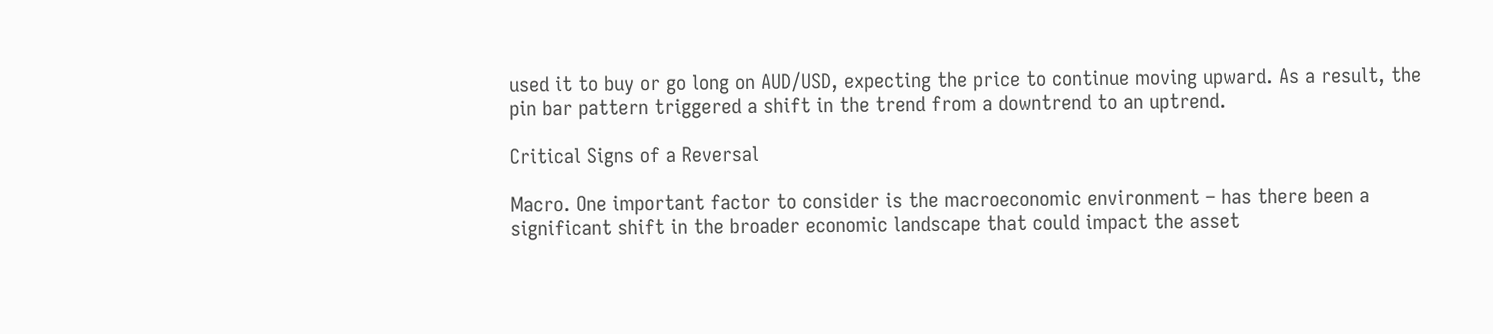used it to buy or go long on AUD/USD, expecting the price to continue moving upward. As a result, the pin bar pattern triggered a shift in the trend from a downtrend to an uptrend.

Critical Signs of a Reversal

Macro. One important factor to consider is the macroeconomic environment – has there been a significant shift in the broader economic landscape that could impact the asset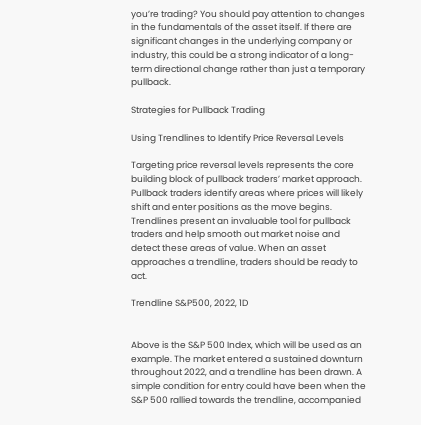you’re trading? You should pay attention to changes in the fundamentals of the asset itself. If there are significant changes in the underlying company or industry, this could be a strong indicator of a long-term directional change rather than just a temporary pullback.

Strategies for Pullback Trading

Using Trendlines to Identify Price Reversal Levels

Targeting price reversal levels represents the core building block of pullback traders’ market approach. Pullback traders identify areas where prices will likely shift and enter positions as the move begins. Trendlines present an invaluable tool for pullback traders and help smooth out market noise and detect these areas of value. When an asset approaches a trendline, traders should be ready to act.

Trendline S&P500, 2022, 1D


Above is the S&P 500 Index, which will be used as an example. The market entered a sustained downturn throughout 2022, and a trendline has been drawn. A simple condition for entry could have been when the S&P 500 rallied towards the trendline, accompanied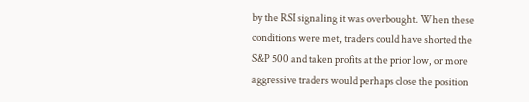by the RSI signaling it was overbought. When these conditions were met, traders could have shorted the S&P 500 and taken profits at the prior low, or more aggressive traders would perhaps close the position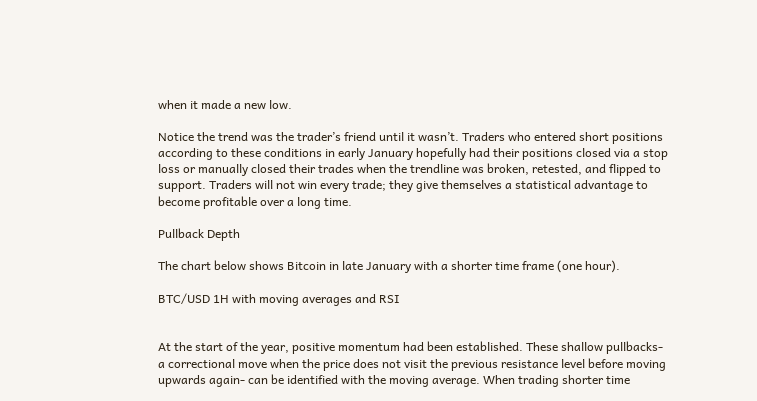when it made a new low.

Notice the trend was the trader’s friend until it wasn’t. Traders who entered short positions according to these conditions in early January hopefully had their positions closed via a stop loss or manually closed their trades when the trendline was broken, retested, and flipped to support. Traders will not win every trade; they give themselves a statistical advantage to become profitable over a long time.

Pullback Depth

The chart below shows Bitcoin in late January with a shorter time frame (one hour).

BTC/USD 1H with moving averages and RSI


At the start of the year, positive momentum had been established. These shallow pullbacks- a correctional move when the price does not visit the previous resistance level before moving upwards again- can be identified with the moving average. When trading shorter time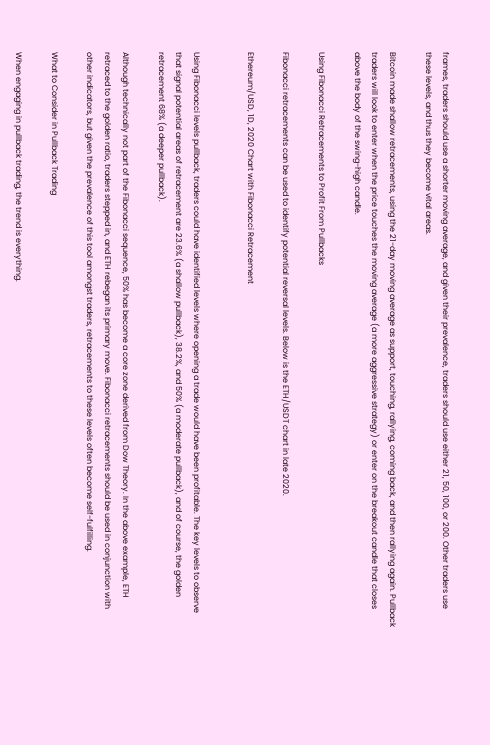frames, traders should use a shorter moving average, and given their prevalence, traders should use either 21, 50, 100, or 200. Other traders use these levels, and thus they become vital areas.

Bitcoin made shallow retracements, using the 21-day moving average as support, touching, rallying, coming back, and then rallying again. Pullback traders will look to enter when the price touches the moving average (a more aggressive strategy) or enter on the breakout candle that closes above the body of the swing-high candle.

Using Fibonacci Retracements to Profit From Pullbacks

Fibonacci retracements can be used to identify potential reversal levels. Below is the ETH/USDT chart in late 2020.

Ethereum/USD, 1D, 2020 Chart with Fibonacci Retracement


Using Fibonacci levels pullback, traders could have identified levels where opening a trade would have been profitable. The key levels to observe that signal potential areas of retracement are 23.6% (a shallow pullback), 38.2%, and 50% (a moderate pullback), and of course, the golden retracement 68% (a deeper pullback).

Although technically not part of the Fibonacci sequence, 50% has become a core zone derived from Dow Theory. In the above example, ETH retraced to the golden ratio, traders stepped in, and ETH rebegan its primary move. Fibonacci retracements should be used in conjunction with other indicators, but given the prevalence of this tool amongst traders, retracements to these levels often become self-fulfilling.

What to Consider in Pullback Trading

When engaging in pullback trading, the trend is everything.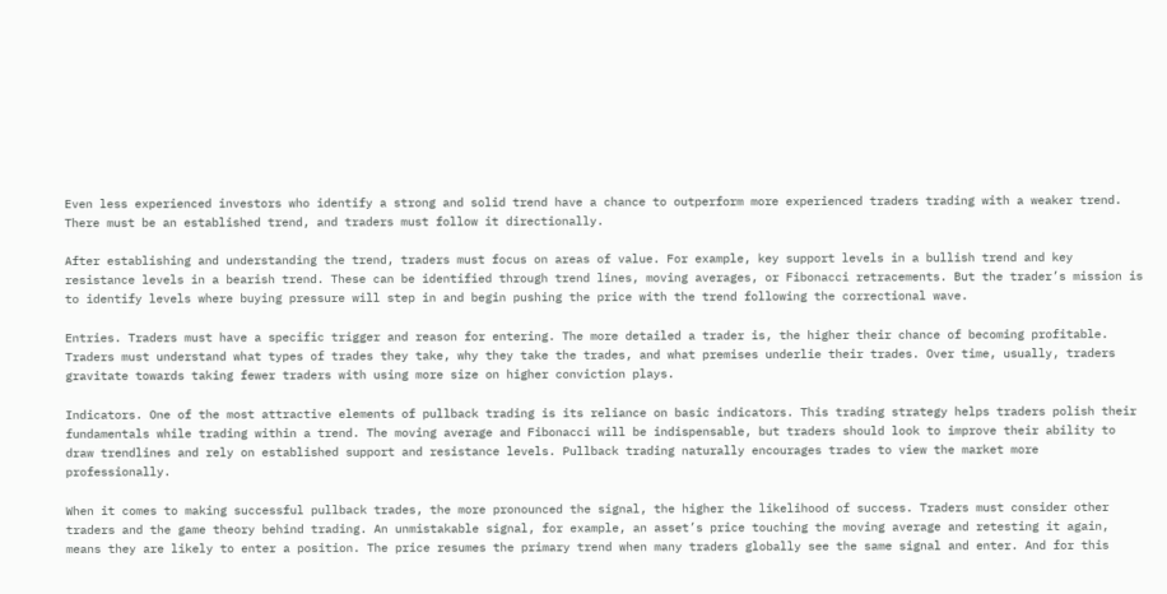Even less experienced investors who identify a strong and solid trend have a chance to outperform more experienced traders trading with a weaker trend. There must be an established trend, and traders must follow it directionally.

After establishing and understanding the trend, traders must focus on areas of value. For example, key support levels in a bullish trend and key resistance levels in a bearish trend. These can be identified through trend lines, moving averages, or Fibonacci retracements. But the trader’s mission is to identify levels where buying pressure will step in and begin pushing the price with the trend following the correctional wave.

Entries. Traders must have a specific trigger and reason for entering. The more detailed a trader is, the higher their chance of becoming profitable. Traders must understand what types of trades they take, why they take the trades, and what premises underlie their trades. Over time, usually, traders gravitate towards taking fewer traders with using more size on higher conviction plays.

Indicators. One of the most attractive elements of pullback trading is its reliance on basic indicators. This trading strategy helps traders polish their fundamentals while trading within a trend. The moving average and Fibonacci will be indispensable, but traders should look to improve their ability to draw trendlines and rely on established support and resistance levels. Pullback trading naturally encourages trades to view the market more professionally.

When it comes to making successful pullback trades, the more pronounced the signal, the higher the likelihood of success. Traders must consider other traders and the game theory behind trading. An unmistakable signal, for example, an asset’s price touching the moving average and retesting it again, means they are likely to enter a position. The price resumes the primary trend when many traders globally see the same signal and enter. And for this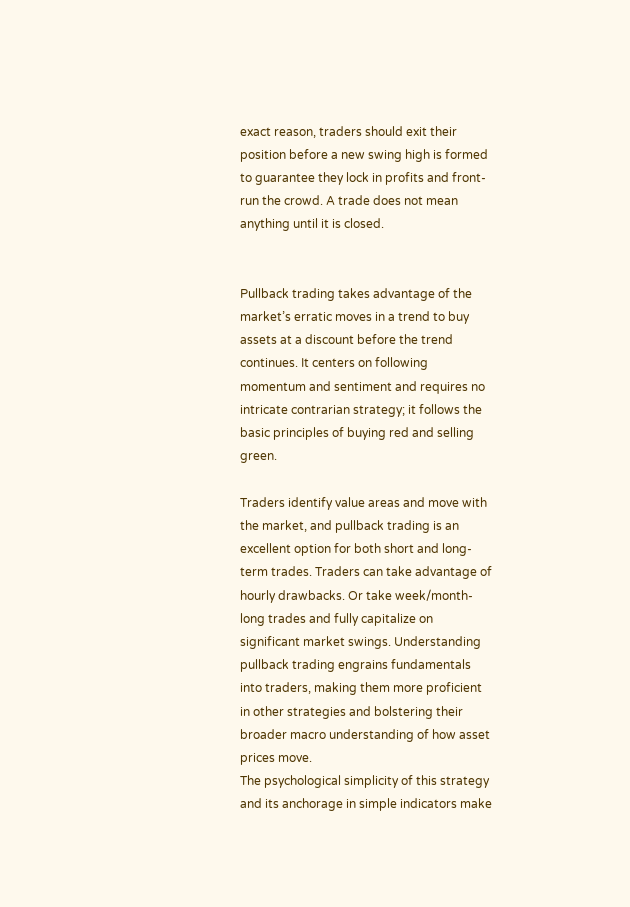exact reason, traders should exit their position before a new swing high is formed to guarantee they lock in profits and front-run the crowd. A trade does not mean anything until it is closed.


Pullback trading takes advantage of the market’s erratic moves in a trend to buy assets at a discount before the trend continues. It centers on following momentum and sentiment and requires no intricate contrarian strategy; it follows the basic principles of buying red and selling green.

Traders identify value areas and move with the market, and pullback trading is an excellent option for both short and long-term trades. Traders can take advantage of hourly drawbacks. Or take week/month-long trades and fully capitalize on significant market swings. Understanding pullback trading engrains fundamentals into traders, making them more proficient in other strategies and bolstering their broader macro understanding of how asset prices move.
The psychological simplicity of this strategy and its anchorage in simple indicators make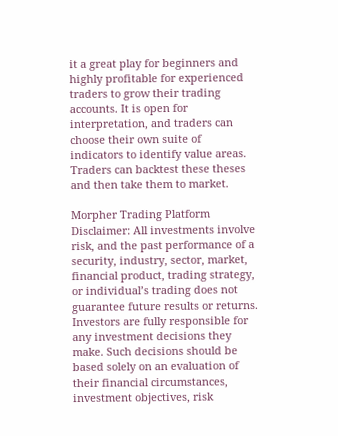it a great play for beginners and highly profitable for experienced traders to grow their trading accounts. It is open for interpretation, and traders can choose their own suite of indicators to identify value areas. Traders can backtest these theses and then take them to market.

Morpher Trading Platform
Disclaimer: All investments involve risk, and the past performance of a security, industry, sector, market, financial product, trading strategy, or individual’s trading does not guarantee future results or returns. Investors are fully responsible for any investment decisions they make. Such decisions should be based solely on an evaluation of their financial circumstances, investment objectives, risk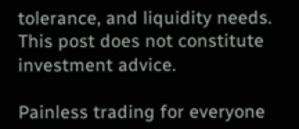tolerance, and liquidity needs. This post does not constitute investment advice.

Painless trading for everyone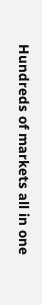Hundreds of markets all in one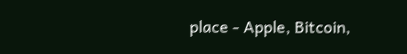place - Apple, Bitcoin,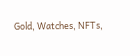Gold, Watches, NFTs,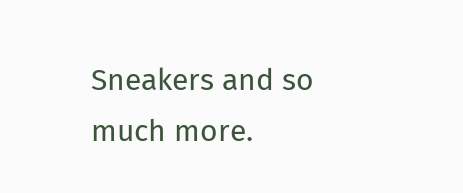Sneakers and so much more.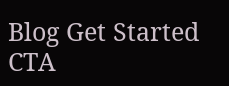Blog Get Started CTA